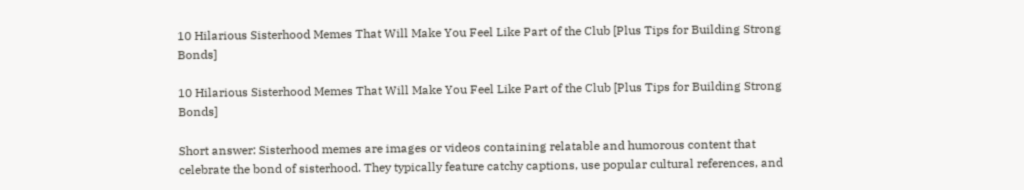10 Hilarious Sisterhood Memes That Will Make You Feel Like Part of the Club [Plus Tips for Building Strong Bonds]

10 Hilarious Sisterhood Memes That Will Make You Feel Like Part of the Club [Plus Tips for Building Strong Bonds]

Short answer: Sisterhood memes are images or videos containing relatable and humorous content that celebrate the bond of sisterhood. They typically feature catchy captions, use popular cultural references, and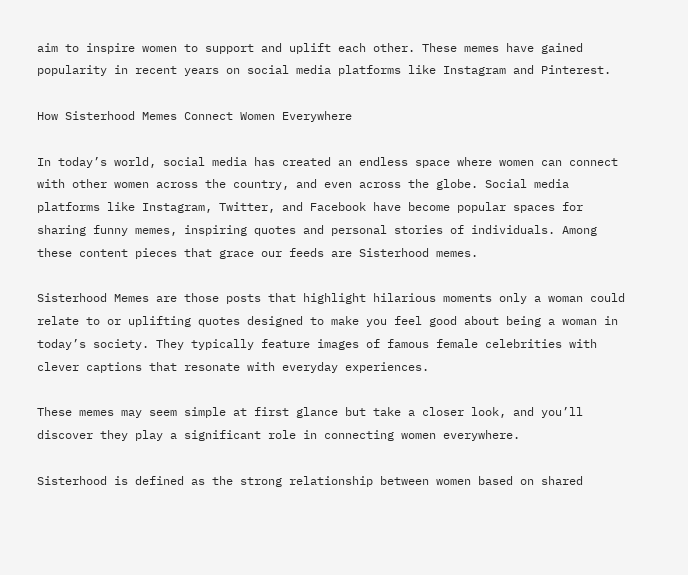aim to inspire women to support and uplift each other. These memes have gained popularity in recent years on social media platforms like Instagram and Pinterest.

How Sisterhood Memes Connect Women Everywhere

In today’s world, social media has created an endless space where women can connect with other women across the country, and even across the globe. Social media platforms like Instagram, Twitter, and Facebook have become popular spaces for sharing funny memes, inspiring quotes and personal stories of individuals. Among these content pieces that grace our feeds are Sisterhood memes.

Sisterhood Memes are those posts that highlight hilarious moments only a woman could relate to or uplifting quotes designed to make you feel good about being a woman in today’s society. They typically feature images of famous female celebrities with clever captions that resonate with everyday experiences.

These memes may seem simple at first glance but take a closer look, and you’ll discover they play a significant role in connecting women everywhere.

Sisterhood is defined as the strong relationship between women based on shared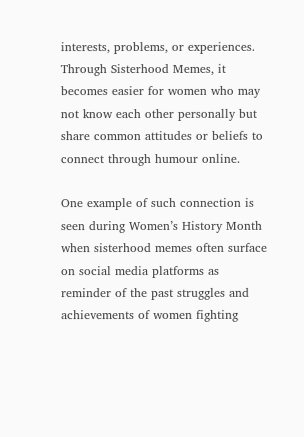interests, problems, or experiences. Through Sisterhood Memes, it becomes easier for women who may not know each other personally but share common attitudes or beliefs to connect through humour online.

One example of such connection is seen during Women’s History Month when sisterhood memes often surface on social media platforms as reminder of the past struggles and achievements of women fighting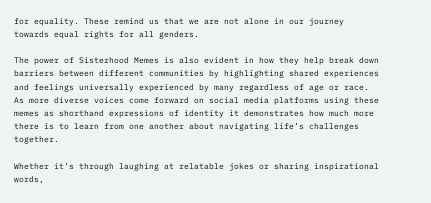for equality. These remind us that we are not alone in our journey towards equal rights for all genders.

The power of Sisterhood Memes is also evident in how they help break down barriers between different communities by highlighting shared experiences and feelings universally experienced by many regardless of age or race. As more diverse voices come forward on social media platforms using these memes as shorthand expressions of identity it demonstrates how much more there is to learn from one another about navigating life’s challenges together.

Whether it’s through laughing at relatable jokes or sharing inspirational words,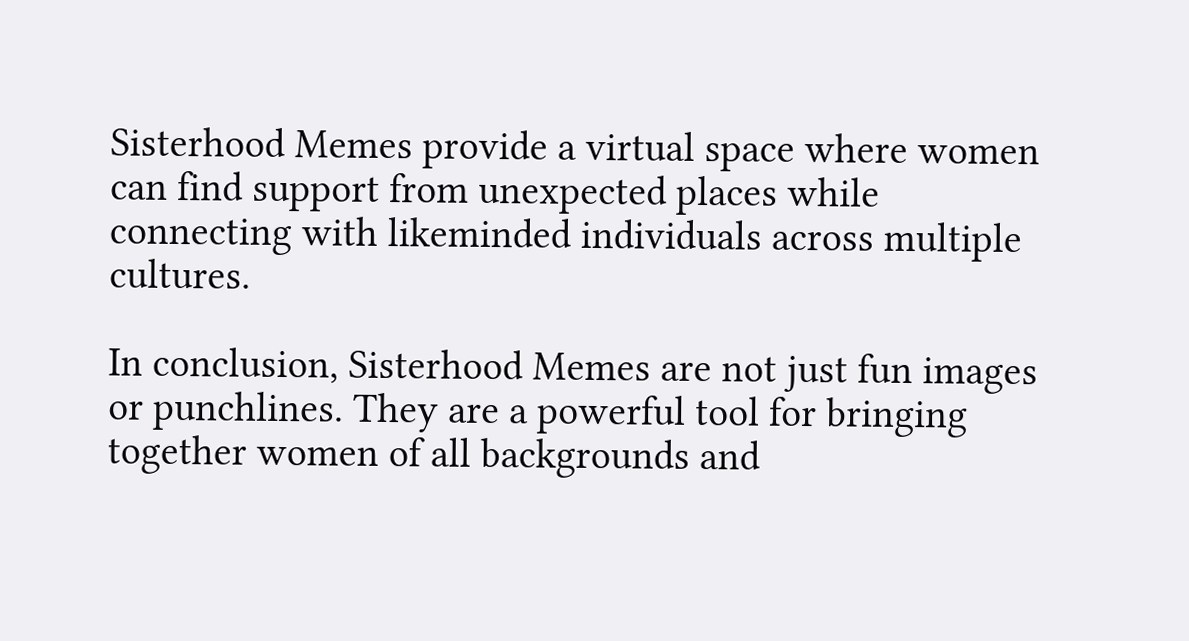Sisterhood Memes provide a virtual space where women can find support from unexpected places while connecting with likeminded individuals across multiple cultures.

In conclusion, Sisterhood Memes are not just fun images or punchlines. They are a powerful tool for bringing together women of all backgrounds and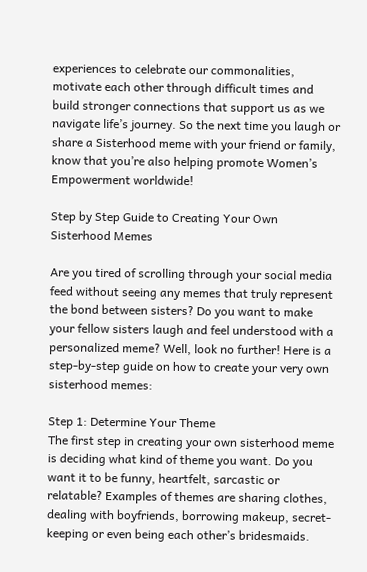experiences to celebrate our commonalities, motivate each other through difficult times and build stronger connections that support us as we navigate life’s journey. So the next time you laugh or share a Sisterhood meme with your friend or family, know that you’re also helping promote Women’s Empowerment worldwide!

Step by Step Guide to Creating Your Own Sisterhood Memes

Are you tired of scrolling through your social media feed without seeing any memes that truly represent the bond between sisters? Do you want to make your fellow sisters laugh and feel understood with a personalized meme? Well, look no further! Here is a step-by-step guide on how to create your very own sisterhood memes:

Step 1: Determine Your Theme
The first step in creating your own sisterhood meme is deciding what kind of theme you want. Do you want it to be funny, heartfelt, sarcastic or relatable? Examples of themes are sharing clothes, dealing with boyfriends, borrowing makeup, secret-keeping or even being each other’s bridesmaids.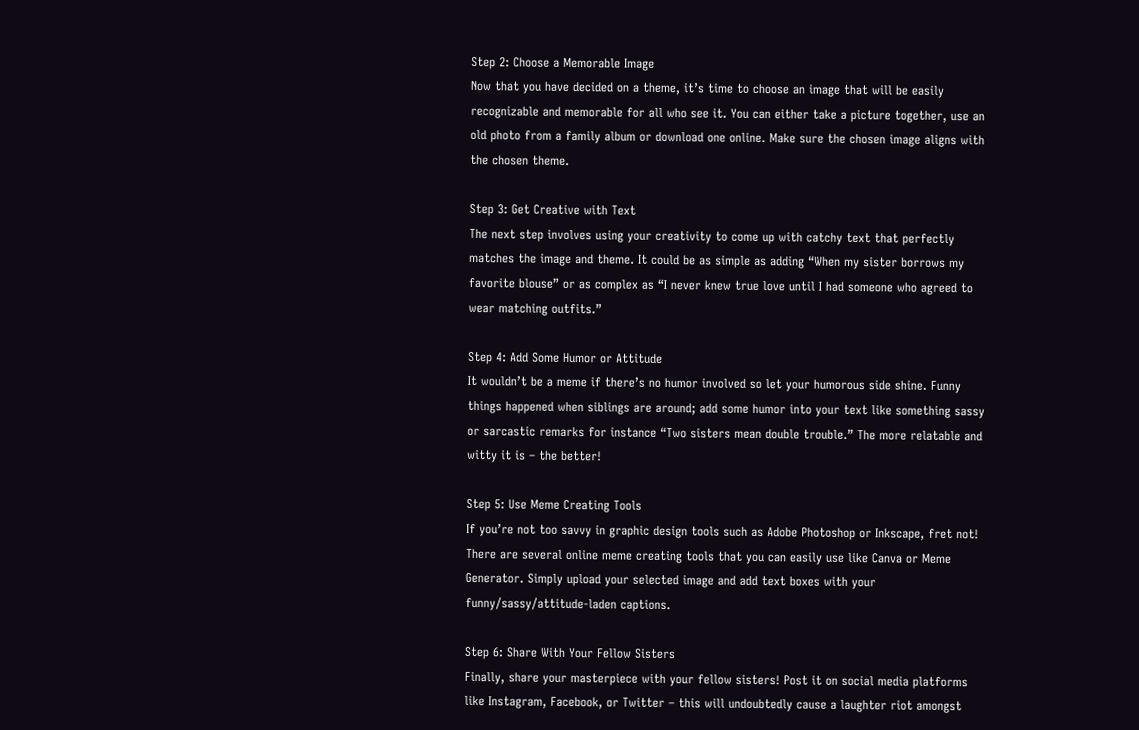Step 2: Choose a Memorable Image
Now that you have decided on a theme, it’s time to choose an image that will be easily recognizable and memorable for all who see it. You can either take a picture together, use an old photo from a family album or download one online. Make sure the chosen image aligns with the chosen theme.

Step 3: Get Creative with Text
The next step involves using your creativity to come up with catchy text that perfectly matches the image and theme. It could be as simple as adding “When my sister borrows my favorite blouse” or as complex as “I never knew true love until I had someone who agreed to wear matching outfits.”

Step 4: Add Some Humor or Attitude
It wouldn’t be a meme if there’s no humor involved so let your humorous side shine. Funny things happened when siblings are around; add some humor into your text like something sassy or sarcastic remarks for instance “Two sisters mean double trouble.” The more relatable and witty it is – the better!

Step 5: Use Meme Creating Tools
If you’re not too savvy in graphic design tools such as Adobe Photoshop or Inkscape, fret not! There are several online meme creating tools that you can easily use like Canva or Meme Generator. Simply upload your selected image and add text boxes with your funny/sassy/attitude-laden captions.

Step 6: Share With Your Fellow Sisters
Finally, share your masterpiece with your fellow sisters! Post it on social media platforms like Instagram, Facebook, or Twitter – this will undoubtedly cause a laughter riot amongst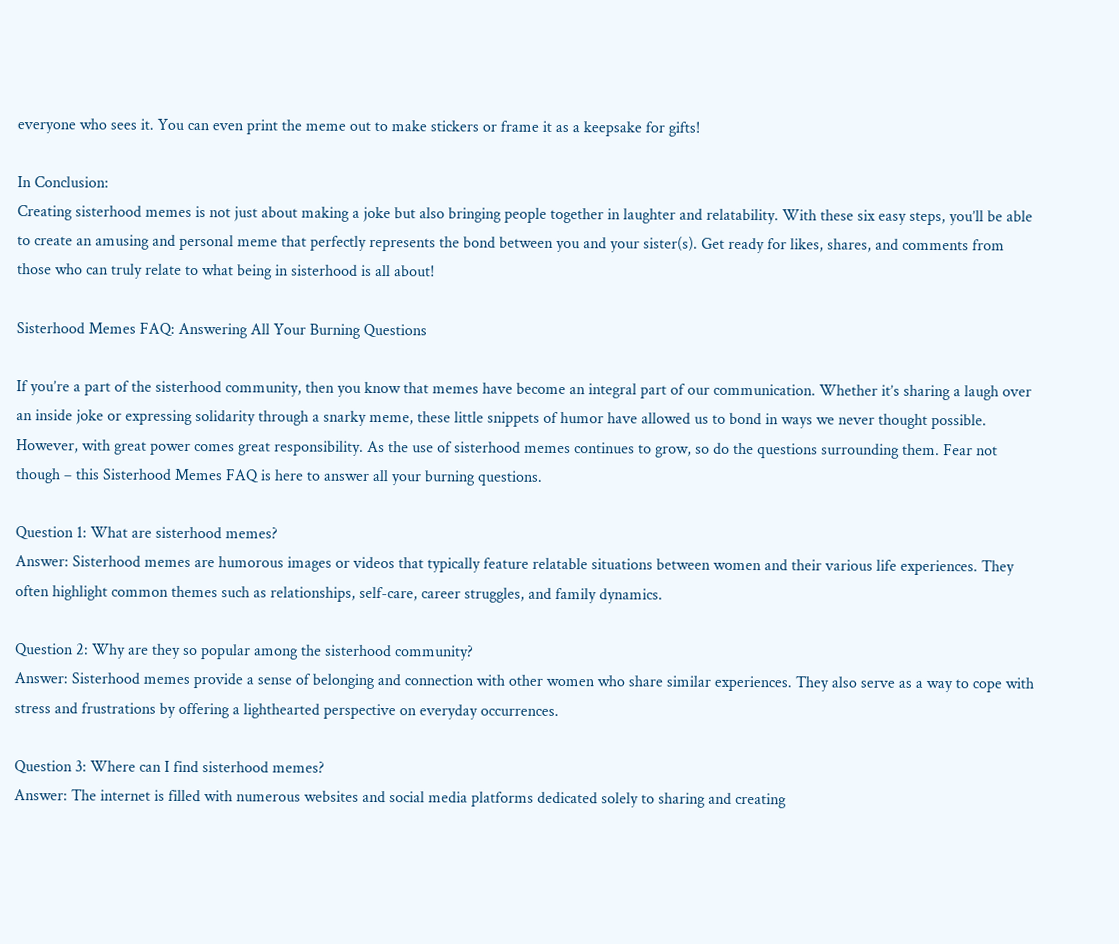everyone who sees it. You can even print the meme out to make stickers or frame it as a keepsake for gifts!

In Conclusion:
Creating sisterhood memes is not just about making a joke but also bringing people together in laughter and relatability. With these six easy steps, you’ll be able to create an amusing and personal meme that perfectly represents the bond between you and your sister(s). Get ready for likes, shares, and comments from those who can truly relate to what being in sisterhood is all about!

Sisterhood Memes FAQ: Answering All Your Burning Questions

If you’re a part of the sisterhood community, then you know that memes have become an integral part of our communication. Whether it’s sharing a laugh over an inside joke or expressing solidarity through a snarky meme, these little snippets of humor have allowed us to bond in ways we never thought possible. However, with great power comes great responsibility. As the use of sisterhood memes continues to grow, so do the questions surrounding them. Fear not though – this Sisterhood Memes FAQ is here to answer all your burning questions.

Question 1: What are sisterhood memes?
Answer: Sisterhood memes are humorous images or videos that typically feature relatable situations between women and their various life experiences. They often highlight common themes such as relationships, self-care, career struggles, and family dynamics.

Question 2: Why are they so popular among the sisterhood community?
Answer: Sisterhood memes provide a sense of belonging and connection with other women who share similar experiences. They also serve as a way to cope with stress and frustrations by offering a lighthearted perspective on everyday occurrences.

Question 3: Where can I find sisterhood memes?
Answer: The internet is filled with numerous websites and social media platforms dedicated solely to sharing and creating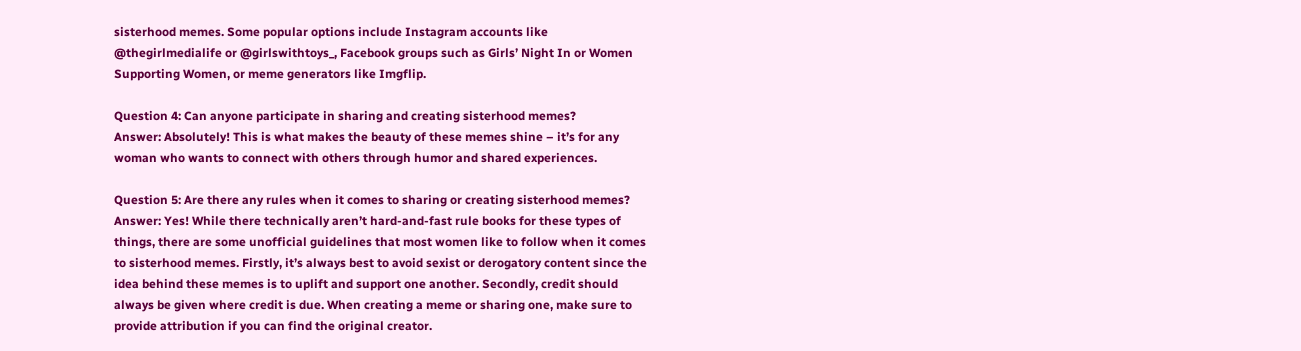sisterhood memes. Some popular options include Instagram accounts like @thegirlmedialife or @girlswithtoys_, Facebook groups such as Girls’ Night In or Women Supporting Women, or meme generators like Imgflip.

Question 4: Can anyone participate in sharing and creating sisterhood memes?
Answer: Absolutely! This is what makes the beauty of these memes shine – it’s for any woman who wants to connect with others through humor and shared experiences.

Question 5: Are there any rules when it comes to sharing or creating sisterhood memes?
Answer: Yes! While there technically aren’t hard-and-fast rule books for these types of things, there are some unofficial guidelines that most women like to follow when it comes to sisterhood memes. Firstly, it’s always best to avoid sexist or derogatory content since the idea behind these memes is to uplift and support one another. Secondly, credit should always be given where credit is due. When creating a meme or sharing one, make sure to provide attribution if you can find the original creator.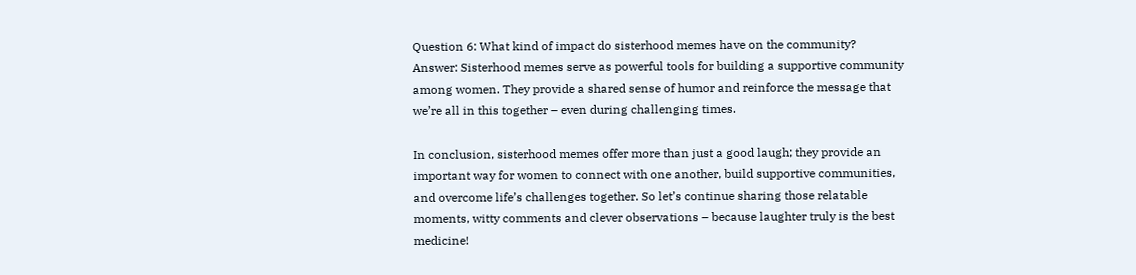Question 6: What kind of impact do sisterhood memes have on the community?
Answer: Sisterhood memes serve as powerful tools for building a supportive community among women. They provide a shared sense of humor and reinforce the message that we’re all in this together – even during challenging times.

In conclusion, sisterhood memes offer more than just a good laugh; they provide an important way for women to connect with one another, build supportive communities, and overcome life’s challenges together. So let’s continue sharing those relatable moments, witty comments and clever observations – because laughter truly is the best medicine!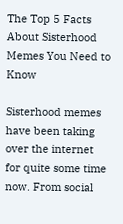The Top 5 Facts About Sisterhood Memes You Need to Know

Sisterhood memes have been taking over the internet for quite some time now. From social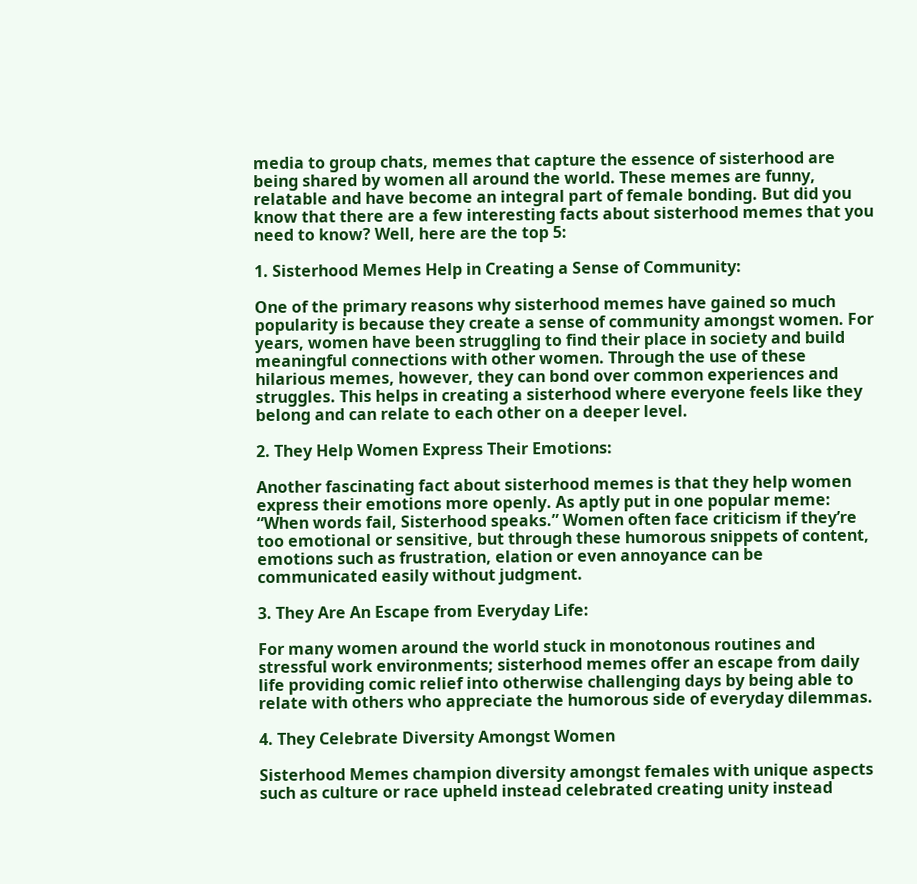media to group chats, memes that capture the essence of sisterhood are being shared by women all around the world. These memes are funny, relatable and have become an integral part of female bonding. But did you know that there are a few interesting facts about sisterhood memes that you need to know? Well, here are the top 5:

1. Sisterhood Memes Help in Creating a Sense of Community:

One of the primary reasons why sisterhood memes have gained so much popularity is because they create a sense of community amongst women. For years, women have been struggling to find their place in society and build meaningful connections with other women. Through the use of these hilarious memes, however, they can bond over common experiences and struggles. This helps in creating a sisterhood where everyone feels like they belong and can relate to each other on a deeper level.

2. They Help Women Express Their Emotions:

Another fascinating fact about sisterhood memes is that they help women express their emotions more openly. As aptly put in one popular meme: “When words fail, Sisterhood speaks.” Women often face criticism if they’re too emotional or sensitive, but through these humorous snippets of content, emotions such as frustration, elation or even annoyance can be communicated easily without judgment.

3. They Are An Escape from Everyday Life:

For many women around the world stuck in monotonous routines and stressful work environments; sisterhood memes offer an escape from daily life providing comic relief into otherwise challenging days by being able to relate with others who appreciate the humorous side of everyday dilemmas.

4. They Celebrate Diversity Amongst Women

Sisterhood Memes champion diversity amongst females with unique aspects such as culture or race upheld instead celebrated creating unity instead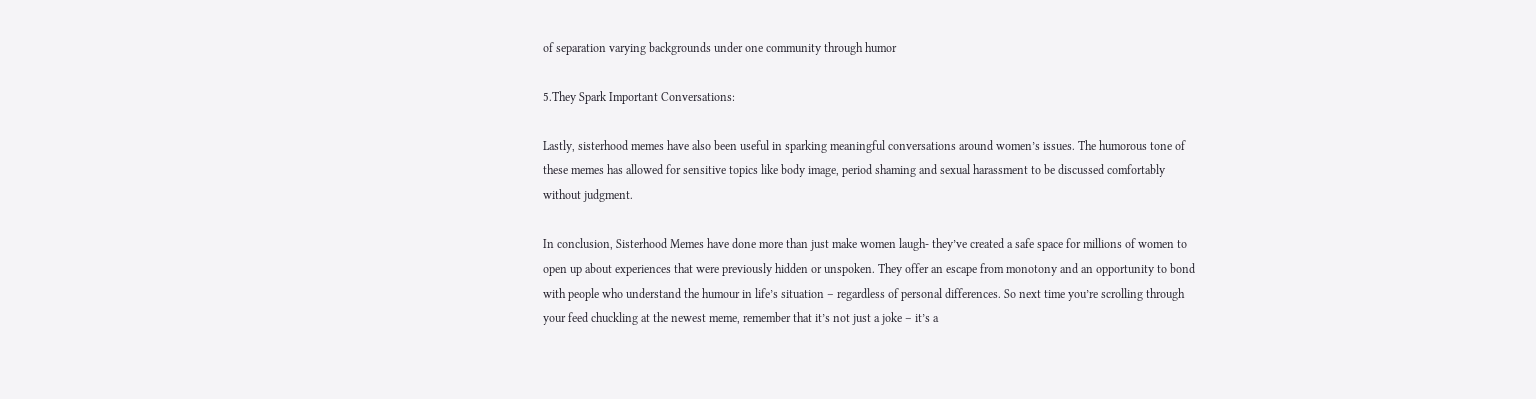of separation varying backgrounds under one community through humor

5.They Spark Important Conversations:

Lastly, sisterhood memes have also been useful in sparking meaningful conversations around women’s issues. The humorous tone of these memes has allowed for sensitive topics like body image, period shaming and sexual harassment to be discussed comfortably without judgment.

In conclusion, Sisterhood Memes have done more than just make women laugh- they’ve created a safe space for millions of women to open up about experiences that were previously hidden or unspoken. They offer an escape from monotony and an opportunity to bond with people who understand the humour in life’s situation – regardless of personal differences. So next time you’re scrolling through your feed chuckling at the newest meme, remember that it’s not just a joke – it’s a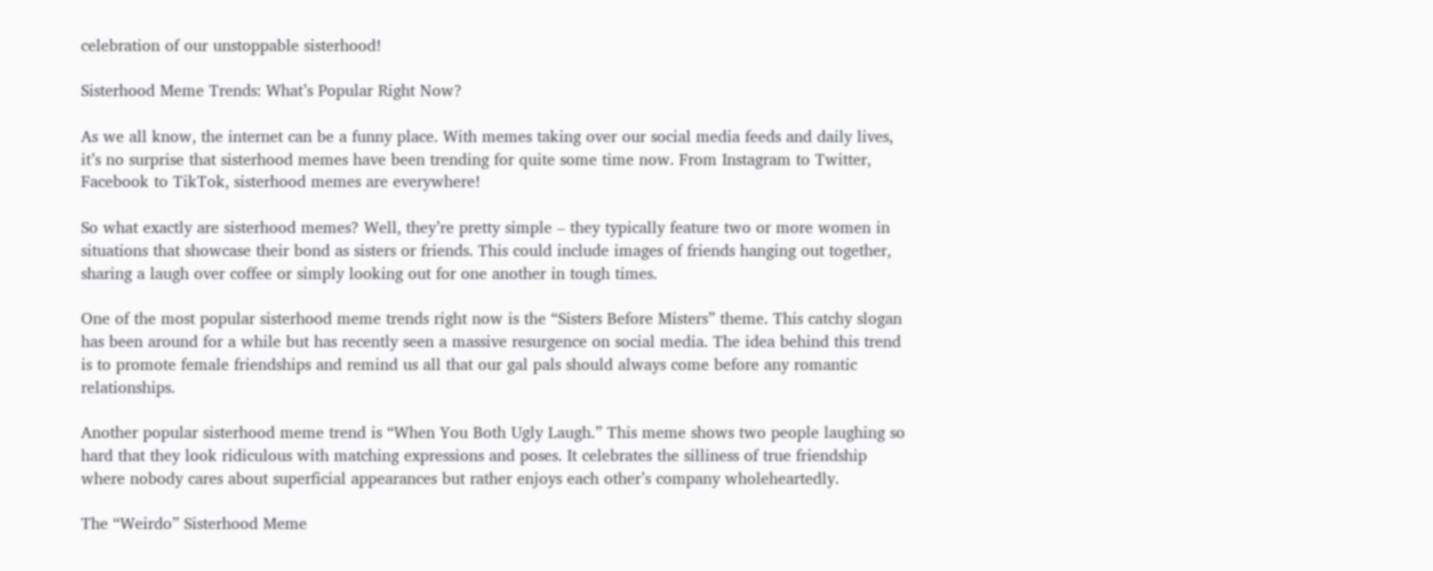celebration of our unstoppable sisterhood!

Sisterhood Meme Trends: What’s Popular Right Now?

As we all know, the internet can be a funny place. With memes taking over our social media feeds and daily lives, it’s no surprise that sisterhood memes have been trending for quite some time now. From Instagram to Twitter, Facebook to TikTok, sisterhood memes are everywhere!

So what exactly are sisterhood memes? Well, they’re pretty simple – they typically feature two or more women in situations that showcase their bond as sisters or friends. This could include images of friends hanging out together, sharing a laugh over coffee or simply looking out for one another in tough times.

One of the most popular sisterhood meme trends right now is the “Sisters Before Misters” theme. This catchy slogan has been around for a while but has recently seen a massive resurgence on social media. The idea behind this trend is to promote female friendships and remind us all that our gal pals should always come before any romantic relationships.

Another popular sisterhood meme trend is “When You Both Ugly Laugh.” This meme shows two people laughing so hard that they look ridiculous with matching expressions and poses. It celebrates the silliness of true friendship where nobody cares about superficial appearances but rather enjoys each other’s company wholeheartedly.

The “Weirdo” Sisterhood Meme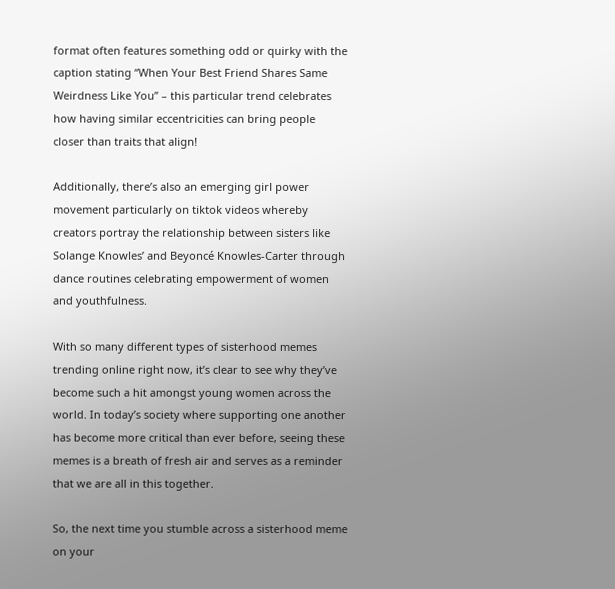format often features something odd or quirky with the caption stating “When Your Best Friend Shares Same Weirdness Like You” – this particular trend celebrates how having similar eccentricities can bring people closer than traits that align!

Additionally, there’s also an emerging girl power movement particularly on tiktok videos whereby creators portray the relationship between sisters like Solange Knowles’ and Beyoncé Knowles-Carter through dance routines celebrating empowerment of women and youthfulness.

With so many different types of sisterhood memes trending online right now, it’s clear to see why they’ve become such a hit amongst young women across the world. In today’s society where supporting one another has become more critical than ever before, seeing these memes is a breath of fresh air and serves as a reminder that we are all in this together.

So, the next time you stumble across a sisterhood meme on your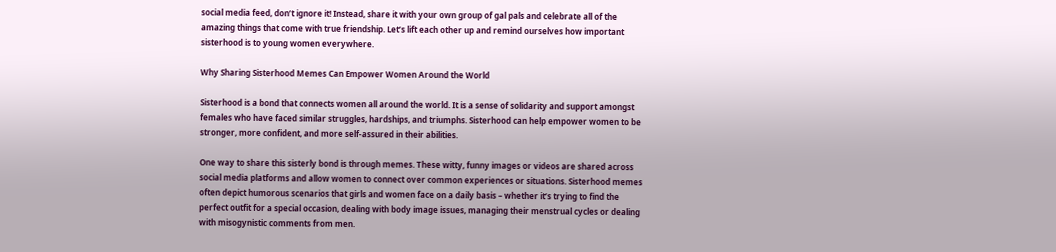social media feed, don’t ignore it! Instead, share it with your own group of gal pals and celebrate all of the amazing things that come with true friendship. Let’s lift each other up and remind ourselves how important sisterhood is to young women everywhere.

Why Sharing Sisterhood Memes Can Empower Women Around the World

Sisterhood is a bond that connects women all around the world. It is a sense of solidarity and support amongst females who have faced similar struggles, hardships, and triumphs. Sisterhood can help empower women to be stronger, more confident, and more self-assured in their abilities.

One way to share this sisterly bond is through memes. These witty, funny images or videos are shared across social media platforms and allow women to connect over common experiences or situations. Sisterhood memes often depict humorous scenarios that girls and women face on a daily basis – whether it’s trying to find the perfect outfit for a special occasion, dealing with body image issues, managing their menstrual cycles or dealing with misogynistic comments from men.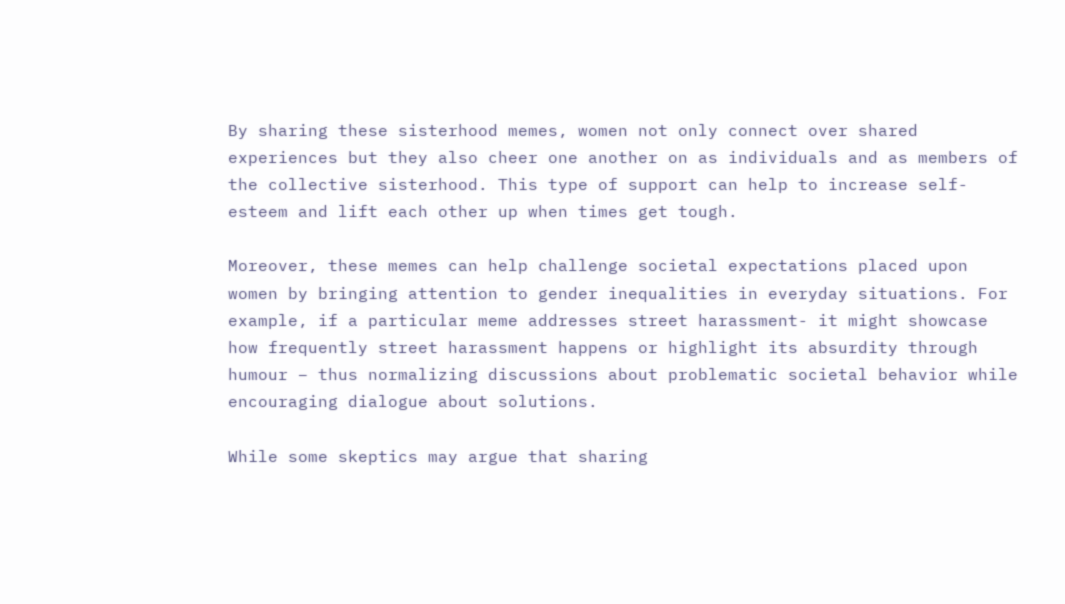By sharing these sisterhood memes, women not only connect over shared experiences but they also cheer one another on as individuals and as members of the collective sisterhood. This type of support can help to increase self-esteem and lift each other up when times get tough.

Moreover, these memes can help challenge societal expectations placed upon women by bringing attention to gender inequalities in everyday situations. For example, if a particular meme addresses street harassment- it might showcase how frequently street harassment happens or highlight its absurdity through humour – thus normalizing discussions about problematic societal behavior while encouraging dialogue about solutions.

While some skeptics may argue that sharing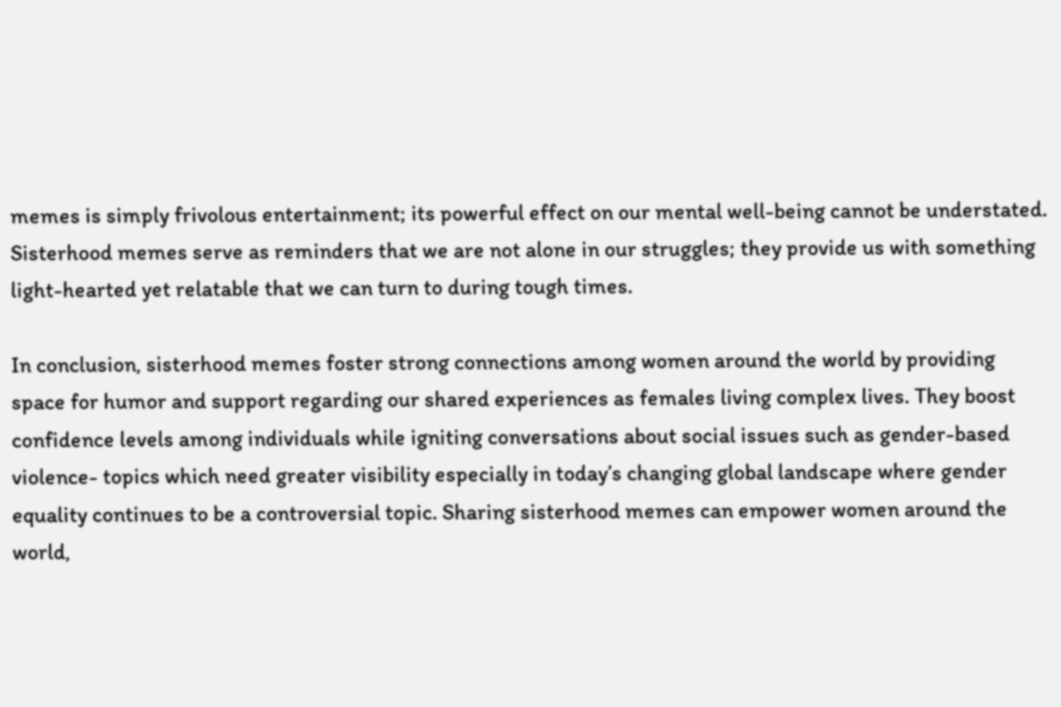memes is simply frivolous entertainment; its powerful effect on our mental well-being cannot be understated. Sisterhood memes serve as reminders that we are not alone in our struggles; they provide us with something light-hearted yet relatable that we can turn to during tough times.

In conclusion, sisterhood memes foster strong connections among women around the world by providing space for humor and support regarding our shared experiences as females living complex lives. They boost confidence levels among individuals while igniting conversations about social issues such as gender-based violence- topics which need greater visibility especially in today’s changing global landscape where gender equality continues to be a controversial topic. Sharing sisterhood memes can empower women around the world,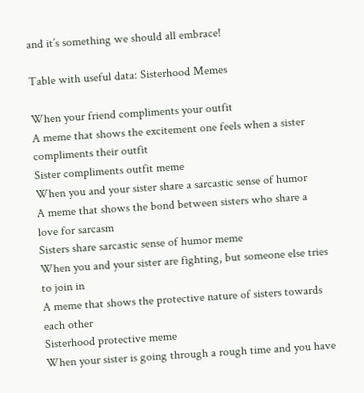and it’s something we should all embrace!

Table with useful data: Sisterhood Memes

When your friend compliments your outfit
A meme that shows the excitement one feels when a sister compliments their outfit
Sister compliments outfit meme
When you and your sister share a sarcastic sense of humor
A meme that shows the bond between sisters who share a love for sarcasm
Sisters share sarcastic sense of humor meme
When you and your sister are fighting, but someone else tries to join in
A meme that shows the protective nature of sisters towards each other
Sisterhood protective meme
When your sister is going through a rough time and you have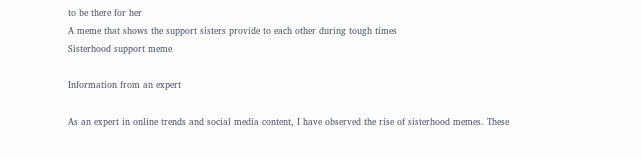to be there for her
A meme that shows the support sisters provide to each other during tough times
Sisterhood support meme

Information from an expert

As an expert in online trends and social media content, I have observed the rise of sisterhood memes. These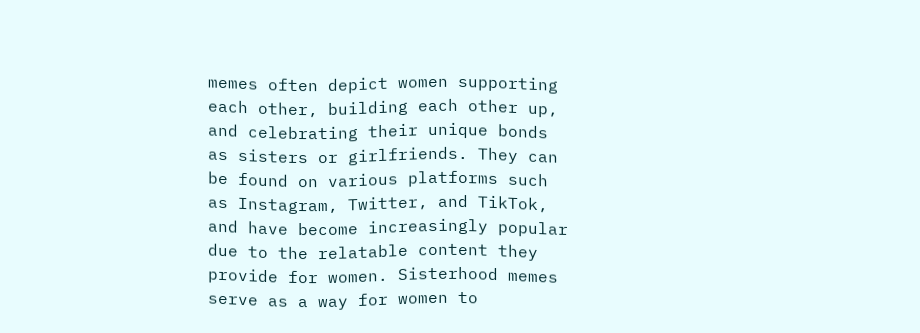memes often depict women supporting each other, building each other up, and celebrating their unique bonds as sisters or girlfriends. They can be found on various platforms such as Instagram, Twitter, and TikTok, and have become increasingly popular due to the relatable content they provide for women. Sisterhood memes serve as a way for women to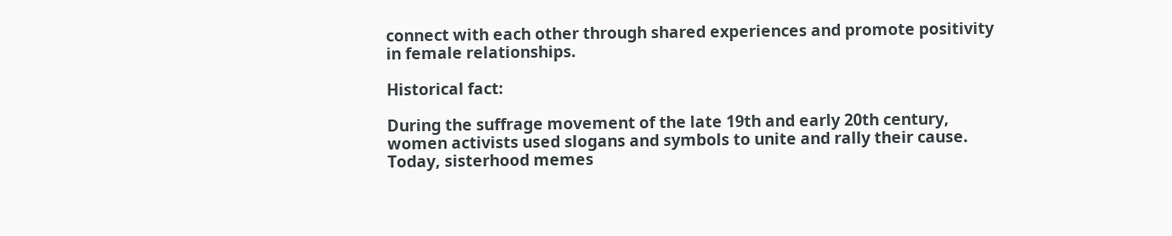connect with each other through shared experiences and promote positivity in female relationships.

Historical fact:

During the suffrage movement of the late 19th and early 20th century, women activists used slogans and symbols to unite and rally their cause. Today, sisterhood memes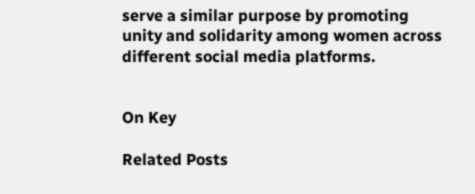serve a similar purpose by promoting unity and solidarity among women across different social media platforms.


On Key

Related Posts